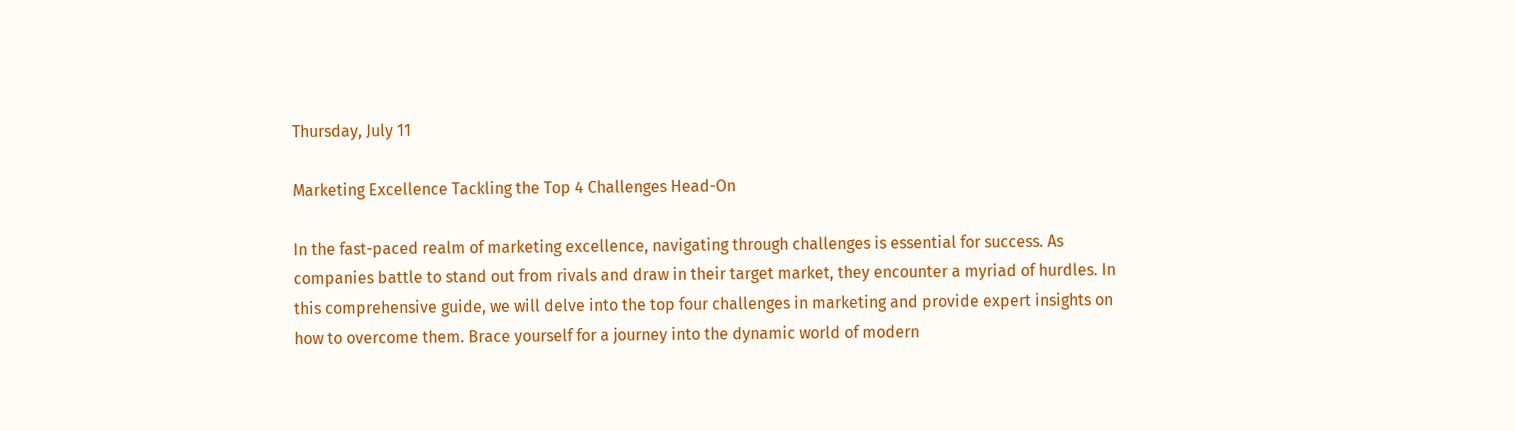Thursday, July 11

Marketing Excellence Tackling the Top 4 Challenges Head-On

In the fast-paced realm of marketing excellence, navigating through challenges is essential for success. As companies battle to stand out from rivals and draw in their target market, they encounter a myriad of hurdles. In this comprehensive guide, we will delve into the top four challenges in marketing and provide expert insights on how to overcome them. Brace yourself for a journey into the dynamic world of modern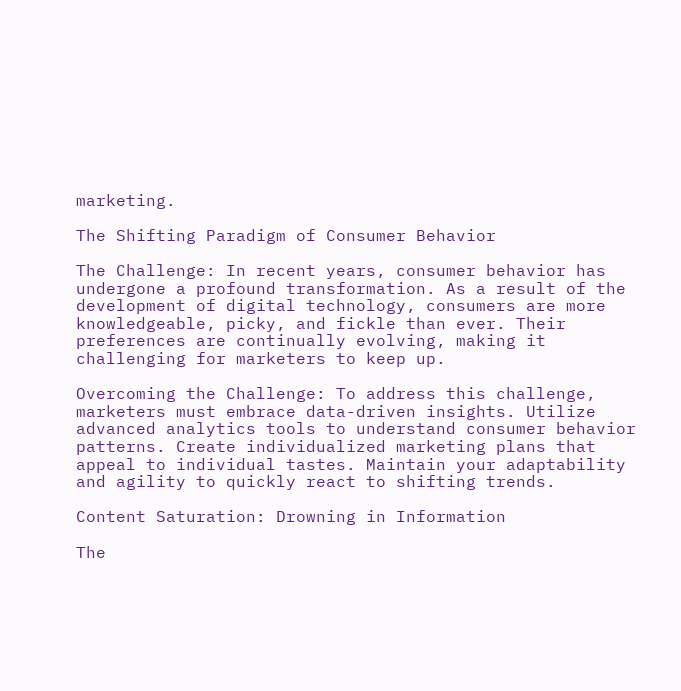marketing.

The Shifting Paradigm of Consumer Behavior

The Challenge: In recent years, consumer behavior has undergone a profound transformation. As a result of the development of digital technology, consumers are more knowledgeable, picky, and fickle than ever. Their preferences are continually evolving, making it challenging for marketers to keep up.

Overcoming the Challenge: To address this challenge, marketers must embrace data-driven insights. Utilize advanced analytics tools to understand consumer behavior patterns. Create individualized marketing plans that appeal to individual tastes. Maintain your adaptability and agility to quickly react to shifting trends.

Content Saturation: Drowning in Information

The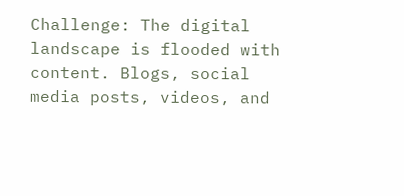Challenge: The digital landscape is flooded with content. Blogs, social media posts, videos, and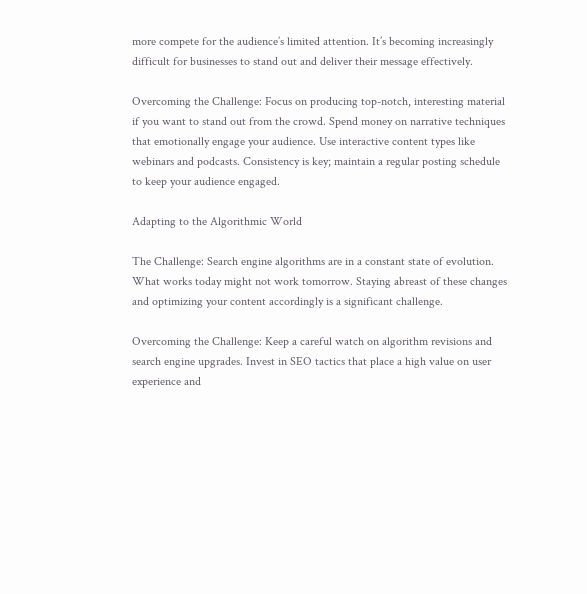more compete for the audience’s limited attention. It’s becoming increasingly difficult for businesses to stand out and deliver their message effectively.

Overcoming the Challenge: Focus on producing top-notch, interesting material if you want to stand out from the crowd. Spend money on narrative techniques that emotionally engage your audience. Use interactive content types like webinars and podcasts. Consistency is key; maintain a regular posting schedule to keep your audience engaged.

Adapting to the Algorithmic World

The Challenge: Search engine algorithms are in a constant state of evolution. What works today might not work tomorrow. Staying abreast of these changes and optimizing your content accordingly is a significant challenge.

Overcoming the Challenge: Keep a careful watch on algorithm revisions and search engine upgrades. Invest in SEO tactics that place a high value on user experience and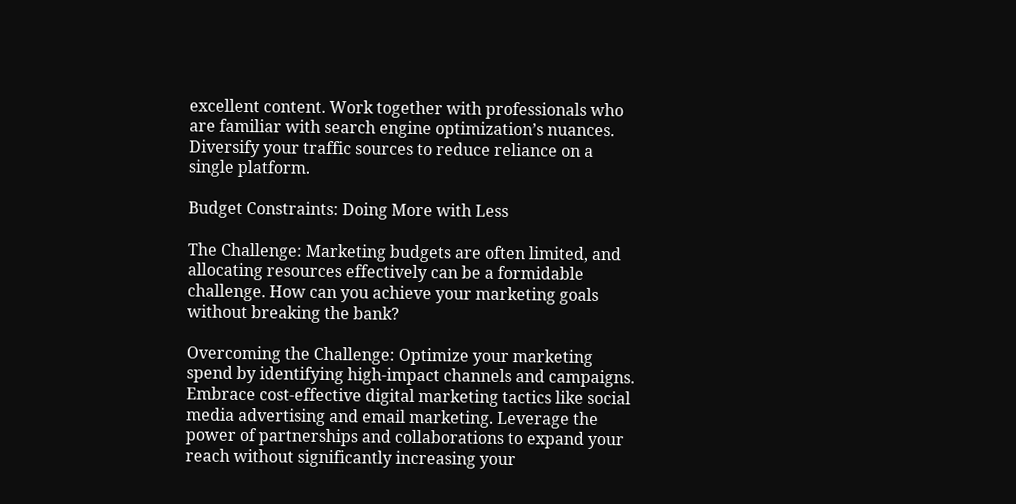excellent content. Work together with professionals who are familiar with search engine optimization’s nuances. Diversify your traffic sources to reduce reliance on a single platform.

Budget Constraints: Doing More with Less

The Challenge: Marketing budgets are often limited, and allocating resources effectively can be a formidable challenge. How can you achieve your marketing goals without breaking the bank?

Overcoming the Challenge: Optimize your marketing spend by identifying high-impact channels and campaigns. Embrace cost-effective digital marketing tactics like social media advertising and email marketing. Leverage the power of partnerships and collaborations to expand your reach without significantly increasing your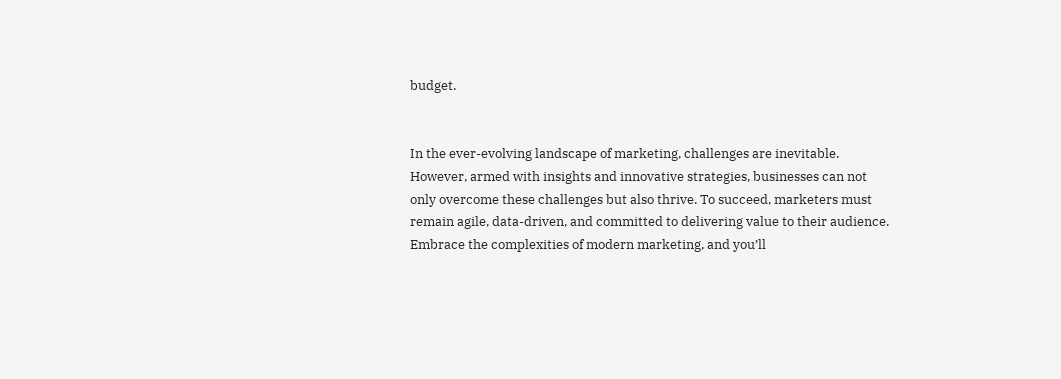budget.


In the ever-evolving landscape of marketing, challenges are inevitable. However, armed with insights and innovative strategies, businesses can not only overcome these challenges but also thrive. To succeed, marketers must remain agile, data-driven, and committed to delivering value to their audience. Embrace the complexities of modern marketing, and you’ll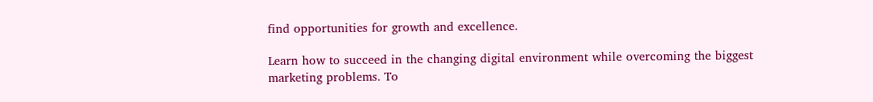find opportunities for growth and excellence.

Learn how to succeed in the changing digital environment while overcoming the biggest marketing problems. To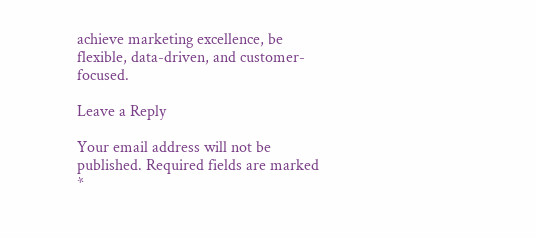achieve marketing excellence, be flexible, data-driven, and customer-focused.

Leave a Reply

Your email address will not be published. Required fields are marked *